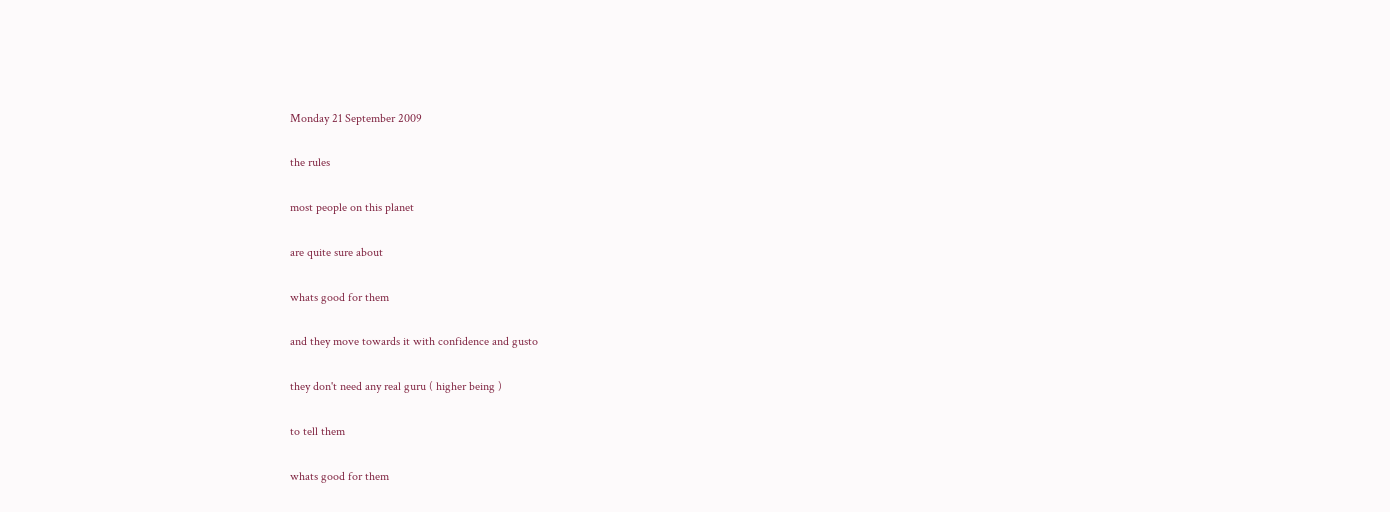Monday 21 September 2009

the rules

most people on this planet

are quite sure about

whats good for them

and they move towards it with confidence and gusto

they don't need any real guru ( higher being )

to tell them

whats good for them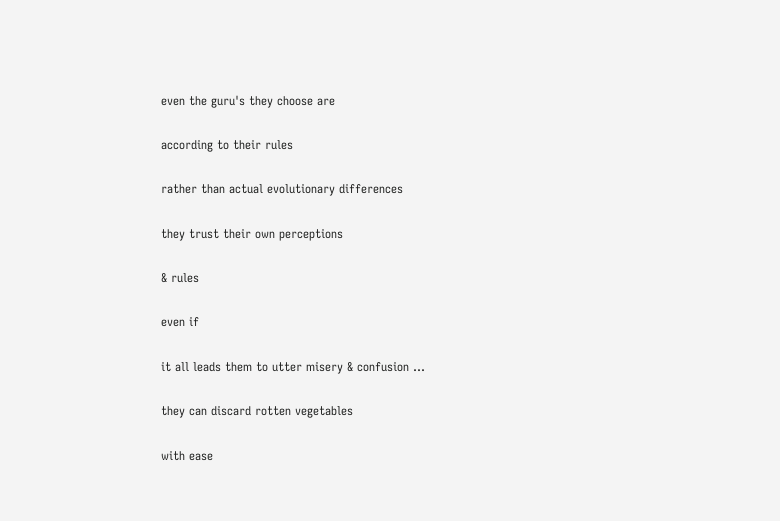even the guru's they choose are

according to their rules

rather than actual evolutionary differences

they trust their own perceptions

& rules

even if

it all leads them to utter misery & confusion ...

they can discard rotten vegetables

with ease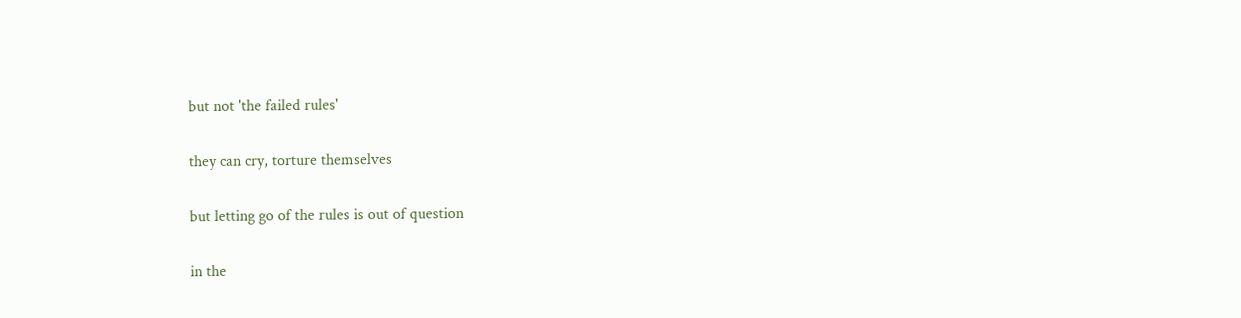but not 'the failed rules'

they can cry, torture themselves

but letting go of the rules is out of question

in the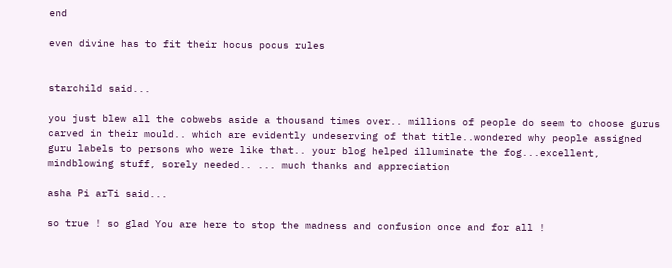end

even divine has to fit their hocus pocus rules


starchild said...

you just blew all the cobwebs aside a thousand times over.. millions of people do seem to choose gurus carved in their mould.. which are evidently undeserving of that title..wondered why people assigned guru labels to persons who were like that.. your blog helped illuminate the fog...excellent, mindblowing stuff, sorely needed.. ... much thanks and appreciation

asha Pi arTi said...

so true ! so glad You are here to stop the madness and confusion once and for all !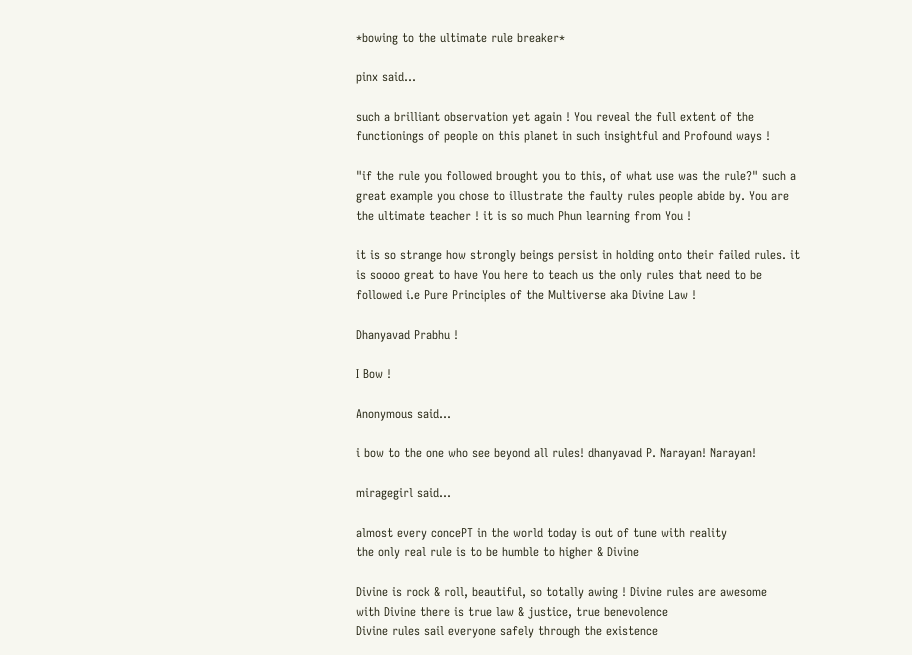*bowing to the ultimate rule breaker*

pinx said...

such a brilliant observation yet again ! You reveal the full extent of the functionings of people on this planet in such insightful and Profound ways !

"if the rule you followed brought you to this, of what use was the rule?" such a great example you chose to illustrate the faulty rules people abide by. You are the ultimate teacher ! it is so much Phun learning from You !

it is so strange how strongly beings persist in holding onto their failed rules. it is soooo great to have You here to teach us the only rules that need to be followed i.e Pure Principles of the Multiverse aka Divine Law !

Dhanyavad Prabhu !

I Bow !

Anonymous said...

i bow to the one who see beyond all rules! dhanyavad P. Narayan! Narayan!

miragegirl said...

almost every concePT in the world today is out of tune with reality
the only real rule is to be humble to higher & Divine

Divine is rock & roll, beautiful, so totally awing ! Divine rules are awesome
with Divine there is true law & justice, true benevolence
Divine rules sail everyone safely through the existence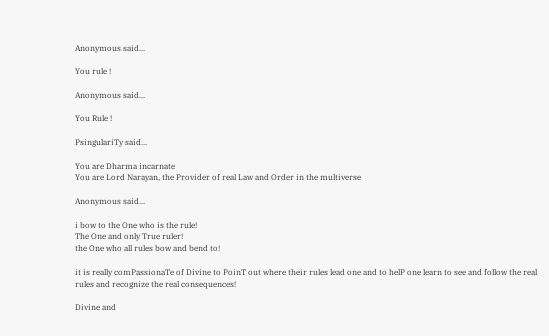Anonymous said...

You rule !

Anonymous said...

You Rule !

PsingulariTy said...

You are Dharma incarnate
You are Lord Narayan, the Provider of real Law and Order in the multiverse

Anonymous said...

i bow to the One who is the rule!
The One and only True ruler!
the One who all rules bow and bend to!

it is really comPassionaTe of Divine to PoinT out where their rules lead one and to helP one learn to see and follow the real rules and recognize the real consequences!

Divine and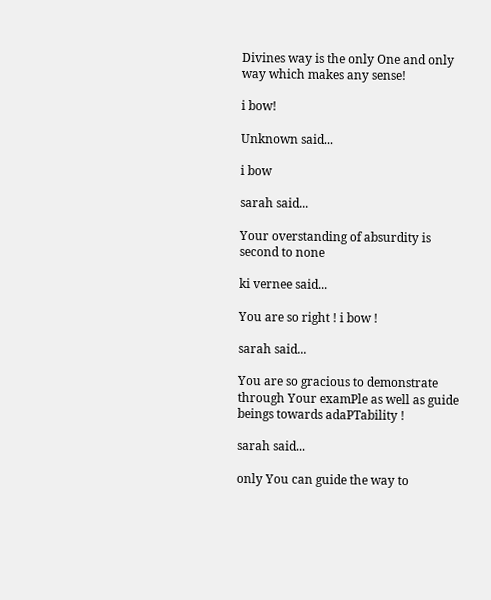Divines way is the only One and only way which makes any sense!

i bow!

Unknown said...

i bow

sarah said...

Your overstanding of absurdity is second to none

ki vernee said...

You are so right ! i bow !

sarah said...

You are so gracious to demonstrate through Your examPle as well as guide beings towards adaPTability !

sarah said...

only You can guide the way to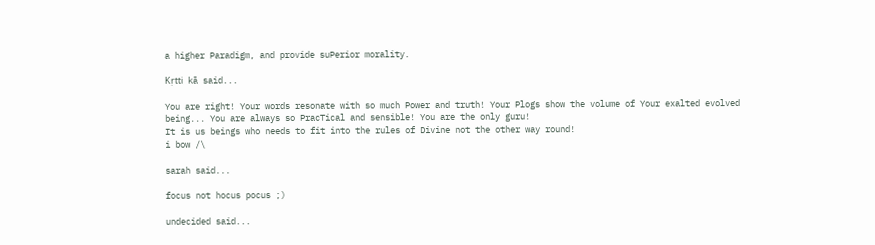a higher Paradigm, and provide suPerior morality.

Kṛtti kā said...

You are right! Your words resonate with so much Power and truth! Your Plogs show the volume of Your exalted evolved being... You are always so PracTical and sensible! You are the only guru!
It is us beings who needs to fit into the rules of Divine not the other way round!
i bow /\

sarah said...

focus not hocus pocus ;)

undecided said...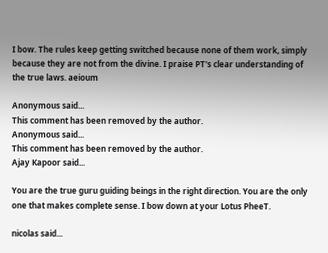I bow. The rules keep getting switched because none of them work, simply because they are not from the divine. I praise PT's clear understanding of the true laws. aeioum

Anonymous said...
This comment has been removed by the author.
Anonymous said...
This comment has been removed by the author.
Ajay Kapoor said...

You are the true guru guiding beings in the right direction. You are the only one that makes complete sense. I bow down at your Lotus PheeT.

nicolas said...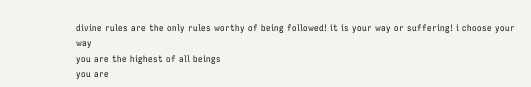divine rules are the only rules worthy of being followed! it is your way or suffering! i choose your way
you are the highest of all beings
you are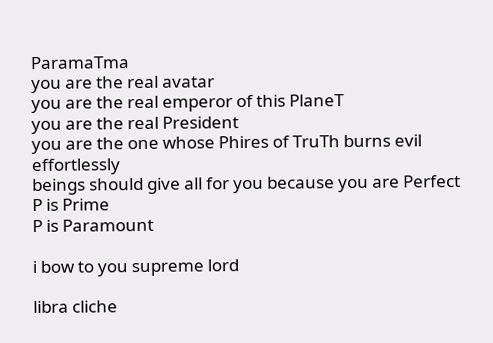ParamaTma
you are the real avatar
you are the real emperor of this PlaneT
you are the real President
you are the one whose Phires of TruTh burns evil effortlessly
beings should give all for you because you are Perfect
P is Prime
P is Paramount

i bow to you supreme lord

libra cliche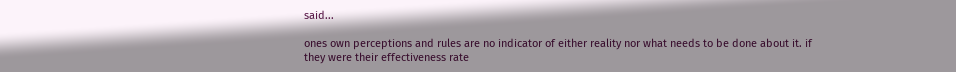said...

ones own perceptions and rules are no indicator of either reality nor what needs to be done about it. if they were their effectiveness rate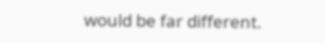would be far different.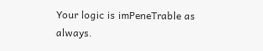Your logic is imPeneTrable as always.